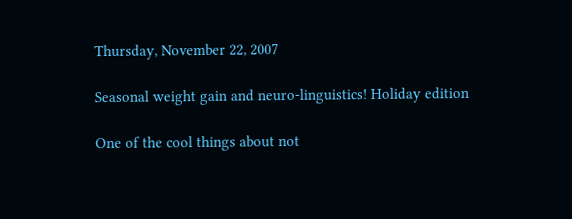Thursday, November 22, 2007

Seasonal weight gain and neuro-linguistics! Holiday edition

One of the cool things about not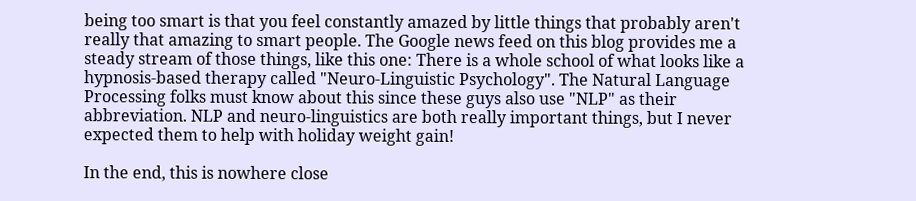being too smart is that you feel constantly amazed by little things that probably aren't really that amazing to smart people. The Google news feed on this blog provides me a steady stream of those things, like this one: There is a whole school of what looks like a hypnosis-based therapy called "Neuro-Linguistic Psychology". The Natural Language Processing folks must know about this since these guys also use "NLP" as their abbreviation. NLP and neuro-linguistics are both really important things, but I never expected them to help with holiday weight gain!

In the end, this is nowhere close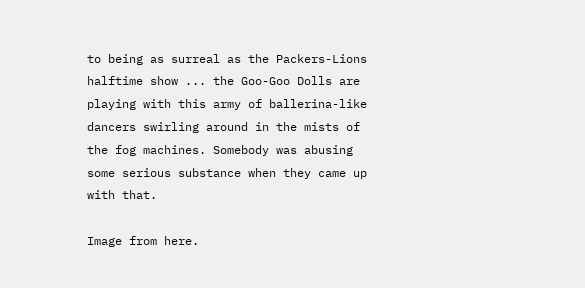to being as surreal as the Packers-Lions halftime show ... the Goo-Goo Dolls are playing with this army of ballerina-like dancers swirling around in the mists of the fog machines. Somebody was abusing some serious substance when they came up with that.

Image from here.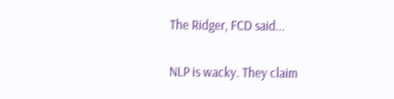The Ridger, FCD said...

NLP is wacky. They claim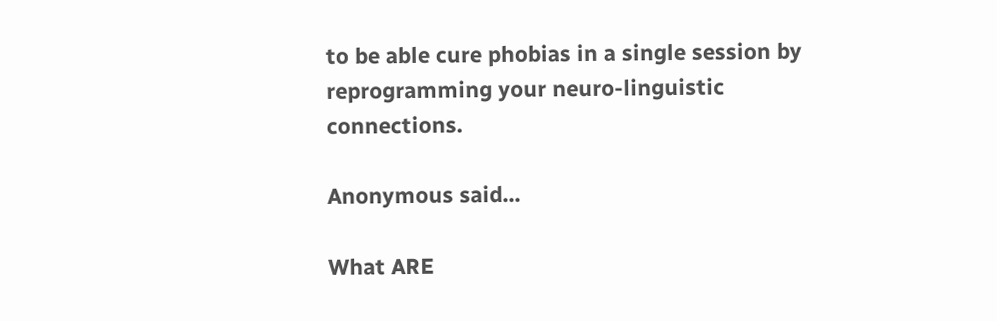to be able cure phobias in a single session by reprogramming your neuro-linguistic connections.

Anonymous said...

What ARE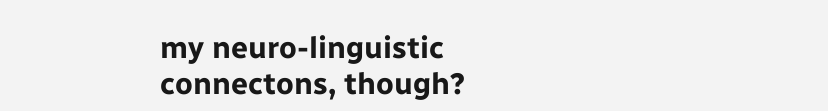my neuro-linguistic connectons, though?